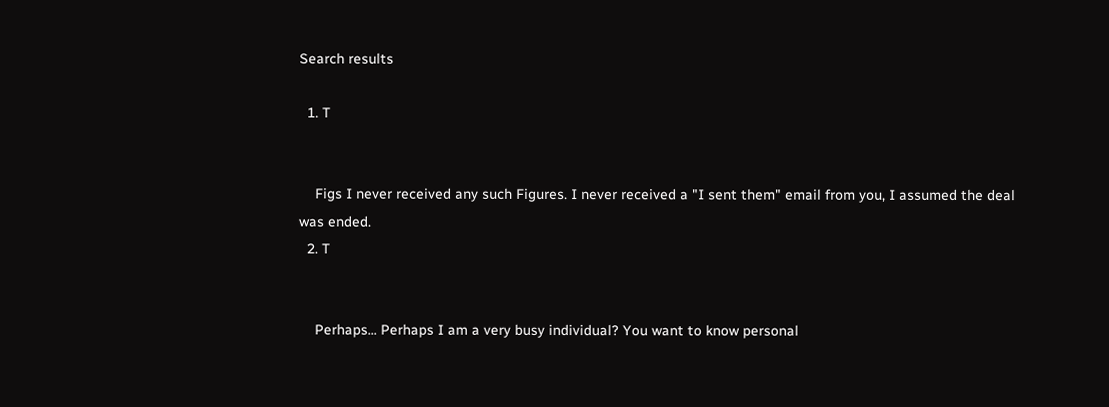Search results

  1. T


    Figs I never received any such Figures. I never received a "I sent them" email from you, I assumed the deal was ended.
  2. T


    Perhaps... Perhaps I am a very busy individual? You want to know personal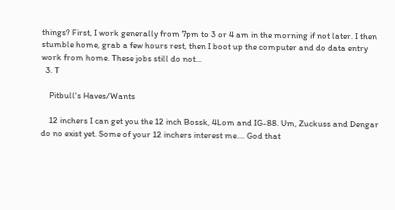things? First, I work generally from 7pm to 3 or 4 am in the morning if not later. I then stumble home, grab a few hours rest, then I boot up the computer and do data entry work from home. These jobs still do not...
  3. T

    Pitbull's Haves/Wants

    12 inchers I can get you the 12 inch Bossk, 4Lom and IG-88. Um, Zuckuss and Dengar do no exist yet. Some of your 12 inchers interest me.... God that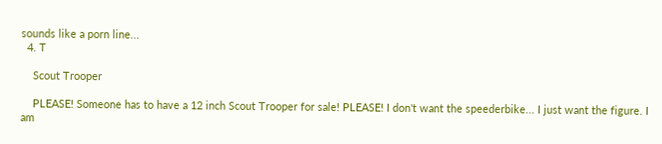sounds like a porn line...
  4. T

    Scout Trooper

    PLEASE! Someone has to have a 12 inch Scout Trooper for sale! PLEASE! I don't want the speederbike... I just want the figure. I am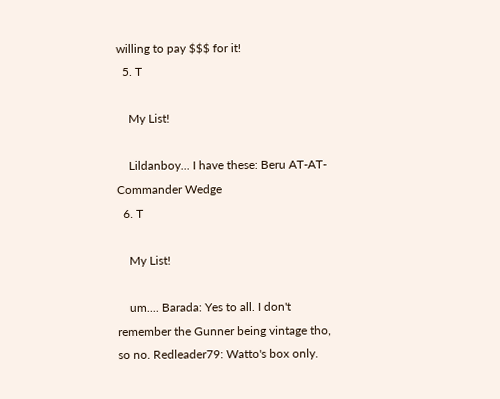willing to pay $$$ for it!
  5. T

    My List!

    Lildanboy... I have these: Beru AT-AT- Commander Wedge
  6. T

    My List!

    um.... Barada: Yes to all. I don't remember the Gunner being vintage tho, so no. Redleader79: Watto's box only.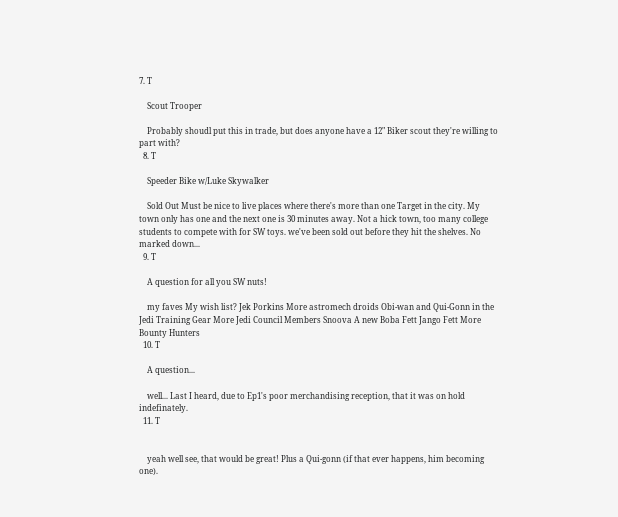7. T

    Scout Trooper

    Probably shoudl put this in trade, but does anyone have a 12" Biker scout they're willing to part with?
  8. T

    Speeder Bike w/Luke Skywalker

    Sold Out Must be nice to live places where there's more than one Target in the city. My town only has one and the next one is 30 minutes away. Not a hick town, too many college students to compete with for SW toys. we've been sold out before they hit the shelves. No marked down...
  9. T

    A question for all you SW nuts!

    my faves My wish list? Jek Porkins More astromech droids Obi-wan and Qui-Gonn in the Jedi Training Gear More Jedi Council Members Snoova A new Boba Fett Jango Fett More Bounty Hunters
  10. T

    A question...

    well... Last I heard, due to Ep1's poor merchandising reception, that it was on hold indefinately.
  11. T


    yeah well see, that would be great! Plus a Qui-gonn (if that ever happens, him becoming one).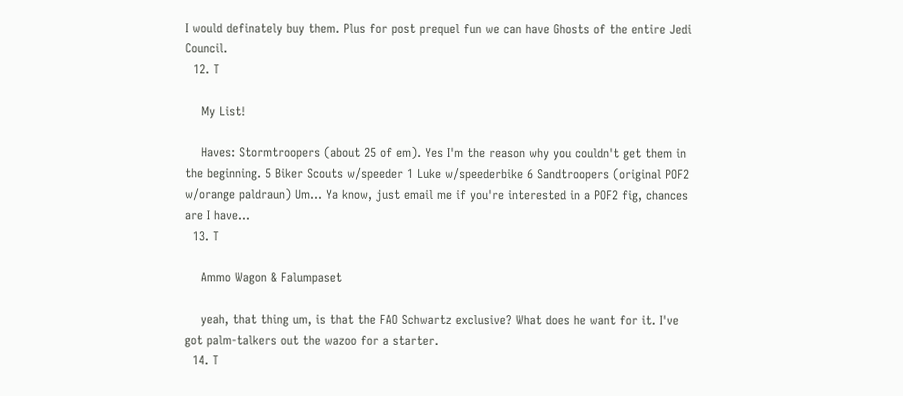I would definately buy them. Plus for post prequel fun we can have Ghosts of the entire Jedi Council.
  12. T

    My List!

    Haves: Stormtroopers (about 25 of em). Yes I'm the reason why you couldn't get them in the beginning. 5 Biker Scouts w/speeder 1 Luke w/speederbike 6 Sandtroopers (original POF2 w/orange paldraun) Um... Ya know, just email me if you're interested in a POF2 fig, chances are I have...
  13. T

    Ammo Wagon & Falumpaset

    yeah, that thing um, is that the FAO Schwartz exclusive? What does he want for it. I've got palm-talkers out the wazoo for a starter.
  14. T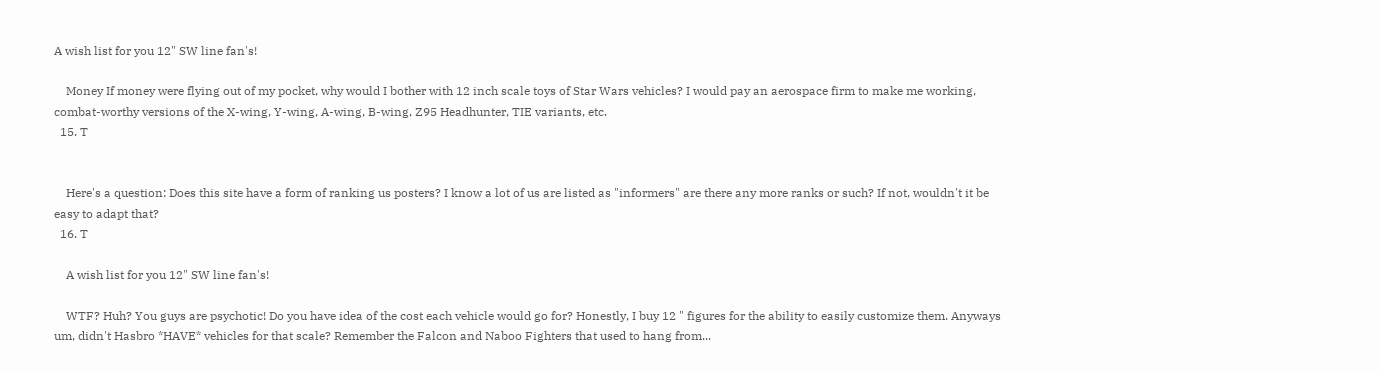A wish list for you 12" SW line fan's!

    Money If money were flying out of my pocket, why would I bother with 12 inch scale toys of Star Wars vehicles? I would pay an aerospace firm to make me working, combat-worthy versions of the X-wing, Y-wing, A-wing, B-wing, Z95 Headhunter, TIE variants, etc.
  15. T


    Here's a question: Does this site have a form of ranking us posters? I know a lot of us are listed as "informers" are there any more ranks or such? If not, wouldn't it be easy to adapt that?
  16. T

    A wish list for you 12" SW line fan's!

    WTF? Huh? You guys are psychotic! Do you have idea of the cost each vehicle would go for? Honestly, I buy 12 " figures for the ability to easily customize them. Anyways um, didn't Hasbro *HAVE* vehicles for that scale? Remember the Falcon and Naboo Fighters that used to hang from...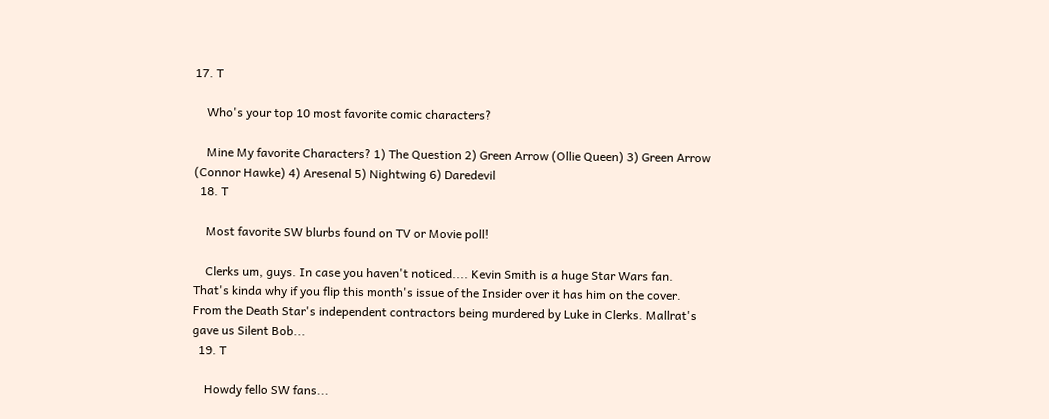17. T

    Who's your top 10 most favorite comic characters?

    Mine My favorite Characters? 1) The Question 2) Green Arrow (Ollie Queen) 3) Green Arrow (Connor Hawke) 4) Aresenal 5) Nightwing 6) Daredevil
  18. T

    Most favorite SW blurbs found on TV or Movie poll!

    Clerks um, guys. In case you haven't noticed.... Kevin Smith is a huge Star Wars fan. That's kinda why if you flip this month's issue of the Insider over it has him on the cover. From the Death Star's independent contractors being murdered by Luke in Clerks. Mallrat's gave us Silent Bob...
  19. T

    Howdy fello SW fans...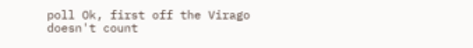poll Ok, first off the Virago doesn't count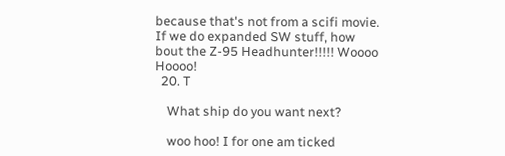because that's not from a scifi movie. If we do expanded SW stuff, how bout the Z-95 Headhunter!!!!! Woooo Hoooo!
  20. T

    What ship do you want next?

    woo hoo! I for one am ticked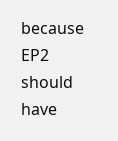because EP2 should have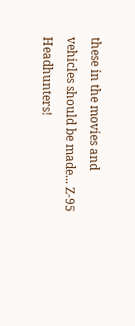these in the movies and vehicles should be made... Z-95 Headhunters!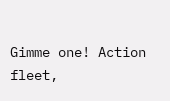Gimme one! Action fleet,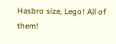Hasbro size, Lego! All of them!